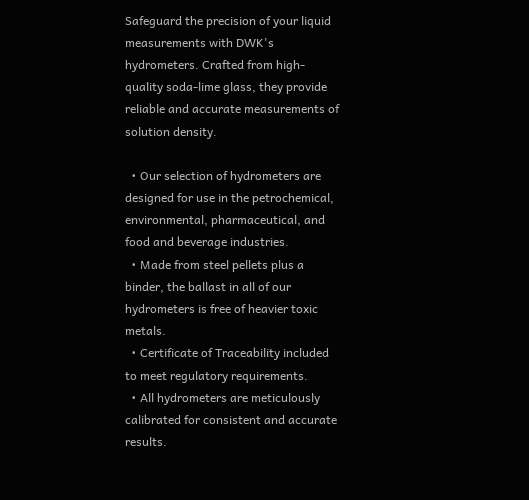Safeguard the precision of your liquid measurements with DWK's hydrometers. Crafted from high-quality soda-lime glass, they provide reliable and accurate measurements of solution density.

  • Our selection of hydrometers are designed for use in the petrochemical, environmental, pharmaceutical, and food and beverage industries.
  • Made from steel pellets plus a binder, the ballast in all of our hydrometers is free of heavier toxic metals.
  • Certificate of Traceability included to meet regulatory requirements.
  • All hydrometers are meticulously calibrated for consistent and accurate results.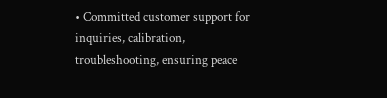• Committed customer support for inquiries, calibration, troubleshooting, ensuring peace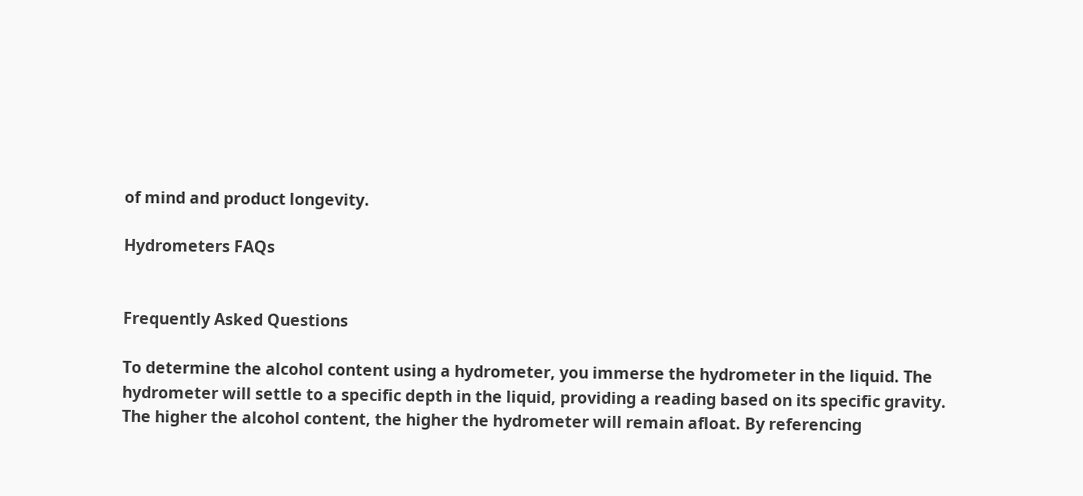of mind and product longevity.

Hydrometers FAQs


Frequently Asked Questions

To determine the alcohol content using a hydrometer, you immerse the hydrometer in the liquid. The hydrometer will settle to a specific depth in the liquid, providing a reading based on its specific gravity. The higher the alcohol content, the higher the hydrometer will remain afloat. By referencing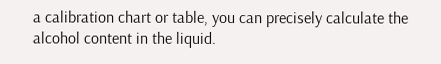a calibration chart or table, you can precisely calculate the alcohol content in the liquid.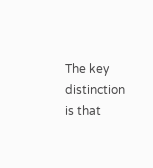The key distinction is that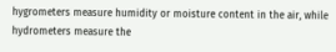hygrometers measure humidity or moisture content in the air, while hydrometers measure the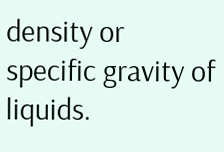density or specific gravity of liquids.